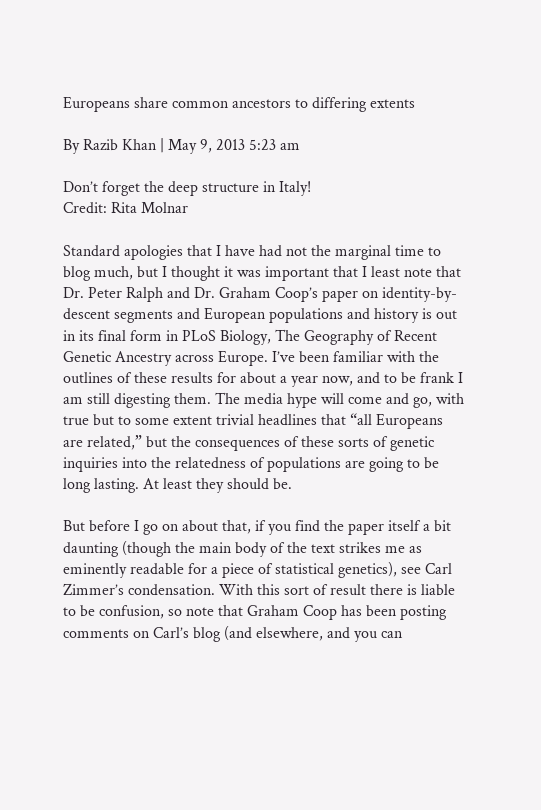Europeans share common ancestors to differing extents

By Razib Khan | May 9, 2013 5:23 am

Don’t forget the deep structure in Italy!
Credit: Rita Molnar

Standard apologies that I have had not the marginal time to blog much, but I thought it was important that I least note that Dr. Peter Ralph and Dr. Graham Coop’s paper on identity-by-descent segments and European populations and history is out in its final form in PLoS Biology, The Geography of Recent Genetic Ancestry across Europe. I’ve been familiar with the outlines of these results for about a year now, and to be frank I am still digesting them. The media hype will come and go, with true but to some extent trivial headlines that “all Europeans are related,” but the consequences of these sorts of genetic inquiries into the relatedness of populations are going to be long lasting. At least they should be.

But before I go on about that, if you find the paper itself a bit daunting (though the main body of the text strikes me as eminently readable for a piece of statistical genetics), see Carl Zimmer’s condensation. With this sort of result there is liable to be confusion, so note that Graham Coop has been posting comments on Carl’s blog (and elsewhere, and you can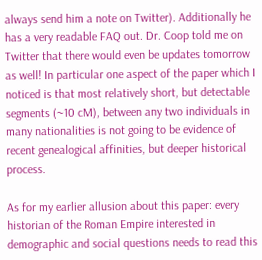always send him a note on Twitter). Additionally he has a very readable FAQ out. Dr. Coop told me on Twitter that there would even be updates tomorrow as well! In particular one aspect of the paper which I noticed is that most relatively short, but detectable segments (~10 cM), between any two individuals in many nationalities is not going to be evidence of recent genealogical affinities, but deeper historical process.

As for my earlier allusion about this paper: every historian of the Roman Empire interested in demographic and social questions needs to read this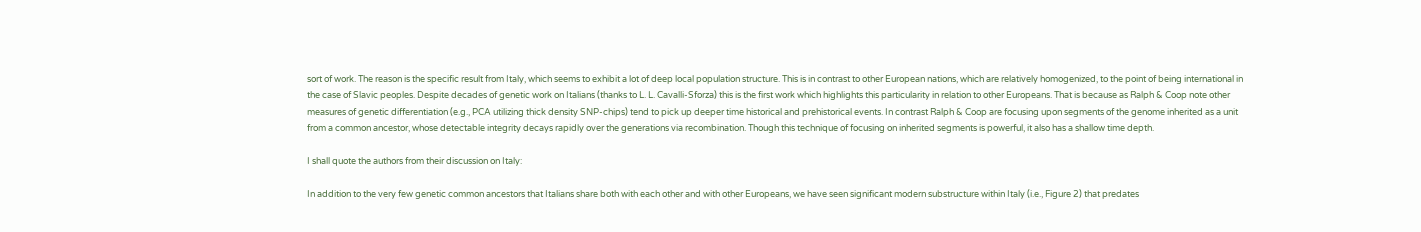sort of work. The reason is the specific result from Italy, which seems to exhibit a lot of deep local population structure. This is in contrast to other European nations, which are relatively homogenized, to the point of being international in the case of Slavic peoples. Despite decades of genetic work on Italians (thanks to L. L. Cavalli-Sforza) this is the first work which highlights this particularity in relation to other Europeans. That is because as Ralph & Coop note other measures of genetic differentiation (e.g., PCA utilizing thick density SNP-chips) tend to pick up deeper time historical and prehistorical events. In contrast Ralph & Coop are focusing upon segments of the genome inherited as a unit from a common ancestor, whose detectable integrity decays rapidly over the generations via recombination. Though this technique of focusing on inherited segments is powerful, it also has a shallow time depth.

I shall quote the authors from their discussion on Italy:

In addition to the very few genetic common ancestors that Italians share both with each other and with other Europeans, we have seen significant modern substructure within Italy (i.e., Figure 2) that predates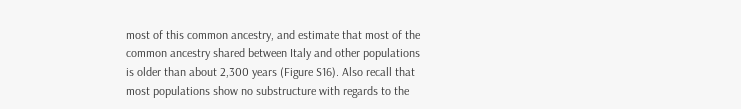most of this common ancestry, and estimate that most of the common ancestry shared between Italy and other populations is older than about 2,300 years (Figure S16). Also recall that most populations show no substructure with regards to the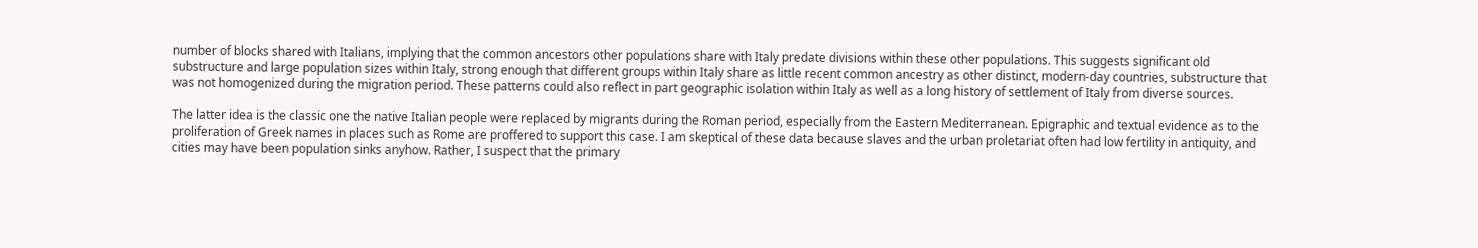number of blocks shared with Italians, implying that the common ancestors other populations share with Italy predate divisions within these other populations. This suggests significant old substructure and large population sizes within Italy, strong enough that different groups within Italy share as little recent common ancestry as other distinct, modern-day countries, substructure that was not homogenized during the migration period. These patterns could also reflect in part geographic isolation within Italy as well as a long history of settlement of Italy from diverse sources.

The latter idea is the classic one the native Italian people were replaced by migrants during the Roman period, especially from the Eastern Mediterranean. Epigraphic and textual evidence as to the proliferation of Greek names in places such as Rome are proffered to support this case. I am skeptical of these data because slaves and the urban proletariat often had low fertility in antiquity, and cities may have been population sinks anyhow. Rather, I suspect that the primary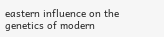eastern influence on the genetics of modern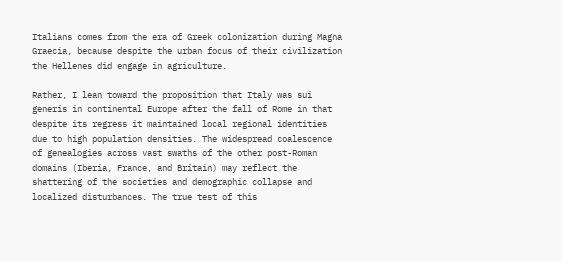Italians comes from the era of Greek colonization during Magna Graecia, because despite the urban focus of their civilization the Hellenes did engage in agriculture.

Rather, I lean toward the proposition that Italy was sui generis in continental Europe after the fall of Rome in that despite its regress it maintained local regional identities due to high population densities. The widespread coalescence of genealogies across vast swaths of the other post-Roman domains (Iberia, France, and Britain) may reflect the shattering of the societies and demographic collapse and localized disturbances. The true test of this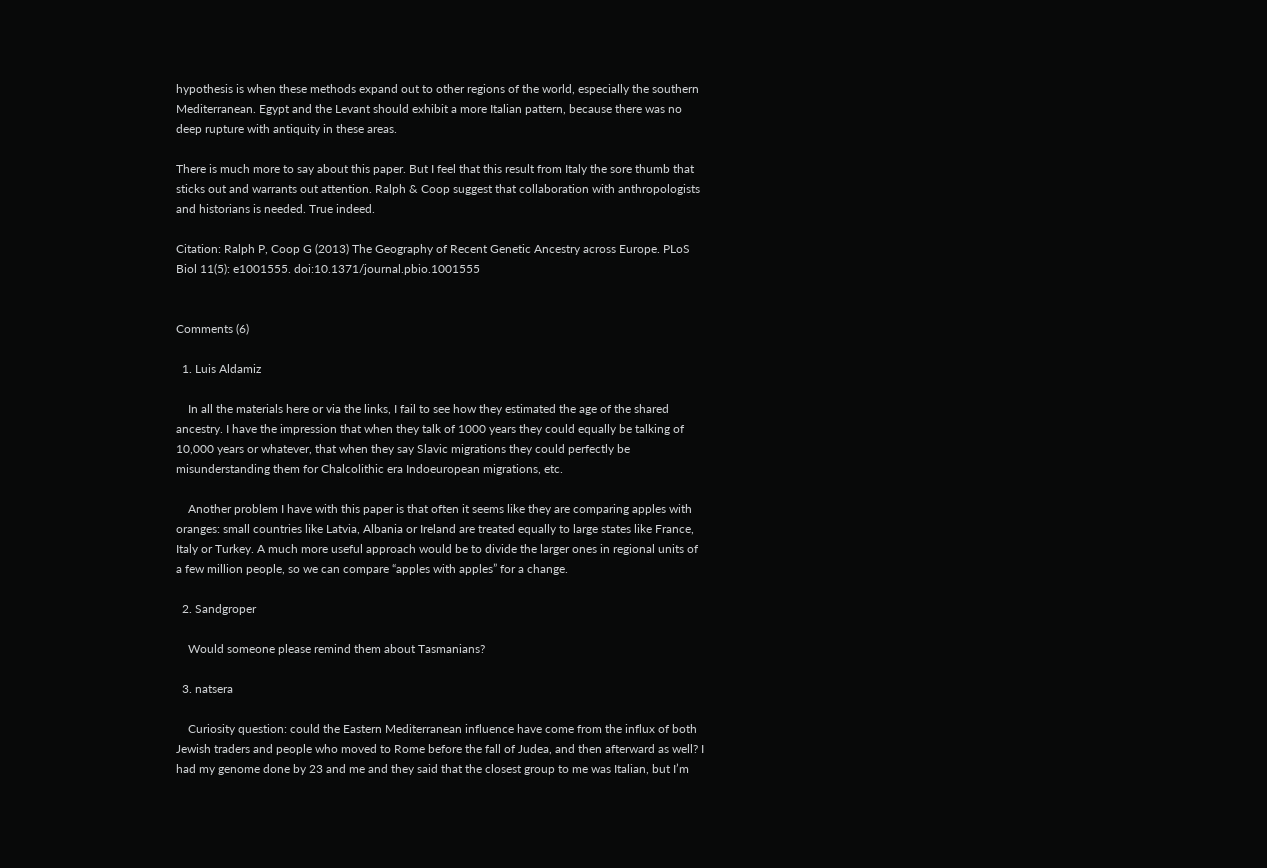hypothesis is when these methods expand out to other regions of the world, especially the southern Mediterranean. Egypt and the Levant should exhibit a more Italian pattern, because there was no deep rupture with antiquity in these areas.

There is much more to say about this paper. But I feel that this result from Italy the sore thumb that sticks out and warrants out attention. Ralph & Coop suggest that collaboration with anthropologists and historians is needed. True indeed.

Citation: Ralph P, Coop G (2013) The Geography of Recent Genetic Ancestry across Europe. PLoS Biol 11(5): e1001555. doi:10.1371/journal.pbio.1001555


Comments (6)

  1. Luis Aldamiz

    In all the materials here or via the links, I fail to see how they estimated the age of the shared ancestry. I have the impression that when they talk of 1000 years they could equally be talking of 10,000 years or whatever, that when they say Slavic migrations they could perfectly be misunderstanding them for Chalcolithic era Indoeuropean migrations, etc.

    Another problem I have with this paper is that often it seems like they are comparing apples with oranges: small countries like Latvia, Albania or Ireland are treated equally to large states like France, Italy or Turkey. A much more useful approach would be to divide the larger ones in regional units of a few million people, so we can compare “apples with apples” for a change.

  2. Sandgroper

    Would someone please remind them about Tasmanians?

  3. natsera

    Curiosity question: could the Eastern Mediterranean influence have come from the influx of both Jewish traders and people who moved to Rome before the fall of Judea, and then afterward as well? I had my genome done by 23 and me and they said that the closest group to me was Italian, but I’m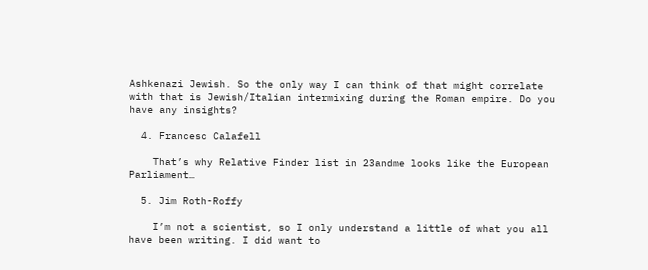Ashkenazi Jewish. So the only way I can think of that might correlate with that is Jewish/Italian intermixing during the Roman empire. Do you have any insights?

  4. Francesc Calafell

    That’s why Relative Finder list in 23andme looks like the European Parliament…

  5. Jim Roth-Roffy

    I’m not a scientist, so I only understand a little of what you all have been writing. I did want to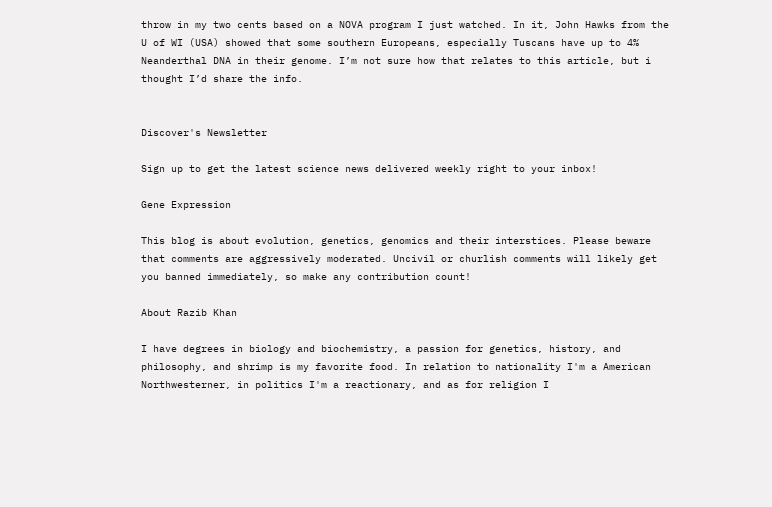throw in my two cents based on a NOVA program I just watched. In it, John Hawks from the U of WI (USA) showed that some southern Europeans, especially Tuscans have up to 4% Neanderthal DNA in their genome. I’m not sure how that relates to this article, but i thought I’d share the info.


Discover's Newsletter

Sign up to get the latest science news delivered weekly right to your inbox!

Gene Expression

This blog is about evolution, genetics, genomics and their interstices. Please beware that comments are aggressively moderated. Uncivil or churlish comments will likely get you banned immediately, so make any contribution count!

About Razib Khan

I have degrees in biology and biochemistry, a passion for genetics, history, and philosophy, and shrimp is my favorite food. In relation to nationality I'm a American Northwesterner, in politics I'm a reactionary, and as for religion I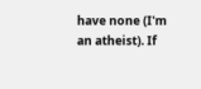have none (I'm an atheist). If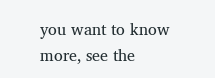you want to know more, see the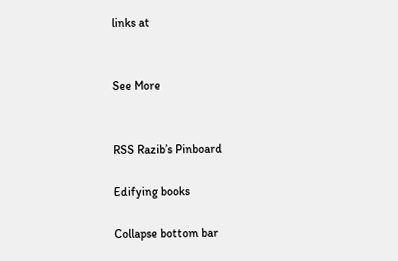links at


See More


RSS Razib’s Pinboard

Edifying books

Collapse bottom bar